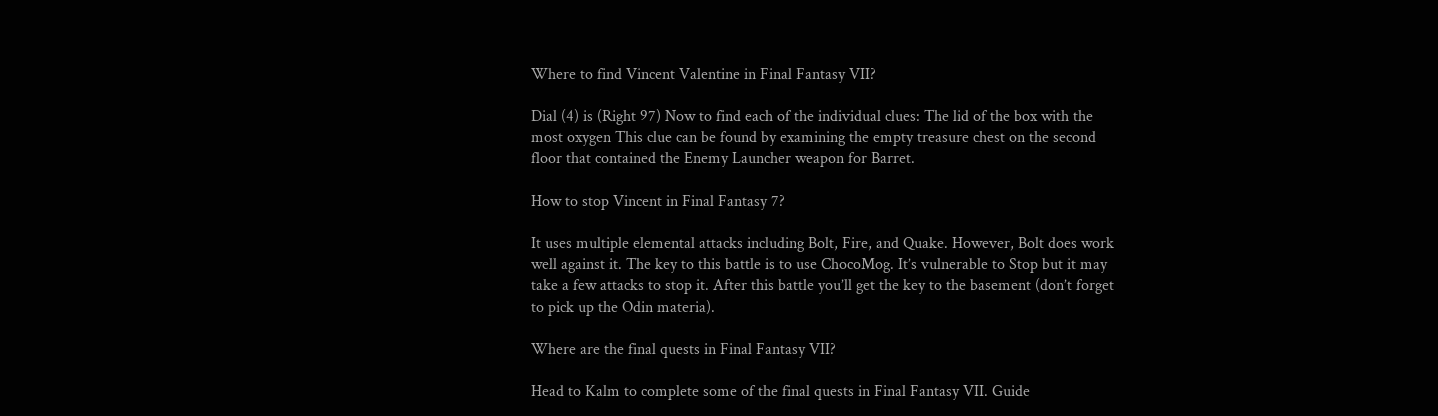Where to find Vincent Valentine in Final Fantasy VII?

Dial (4) is (Right 97) Now to find each of the individual clues: The lid of the box with the most oxygen This clue can be found by examining the empty treasure chest on the second floor that contained the Enemy Launcher weapon for Barret.

How to stop Vincent in Final Fantasy 7?

It uses multiple elemental attacks including Bolt, Fire, and Quake. However, Bolt does work well against it. The key to this battle is to use ChocoMog. It’s vulnerable to Stop but it may take a few attacks to stop it. After this battle you’ll get the key to the basement (don’t forget to pick up the Odin materia).

Where are the final quests in Final Fantasy VII?

Head to Kalm to complete some of the final quests in Final Fantasy VII. Guide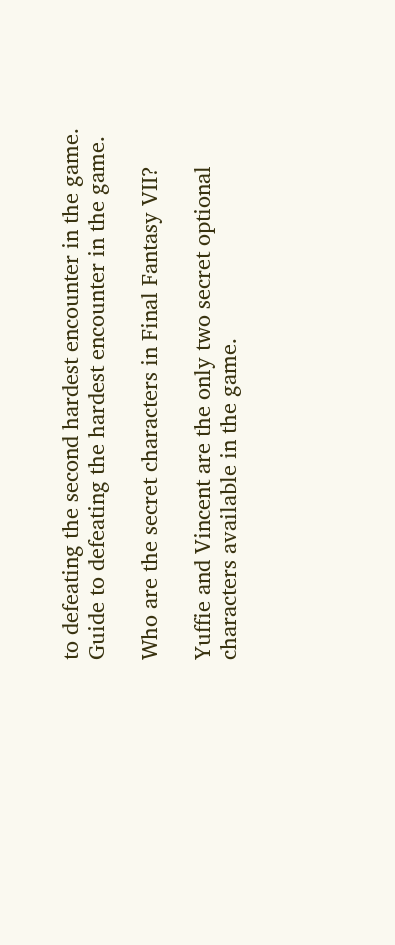to defeating the second hardest encounter in the game. Guide to defeating the hardest encounter in the game.

Who are the secret characters in Final Fantasy VII?

Yuffie and Vincent are the only two secret optional characters available in the game.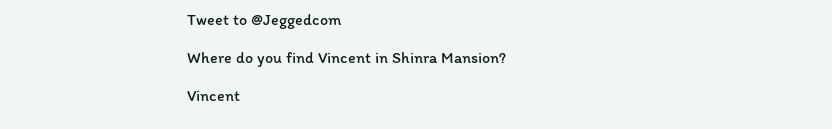Tweet to @Jeggedcom

Where do you find Vincent in Shinra Mansion?

Vincent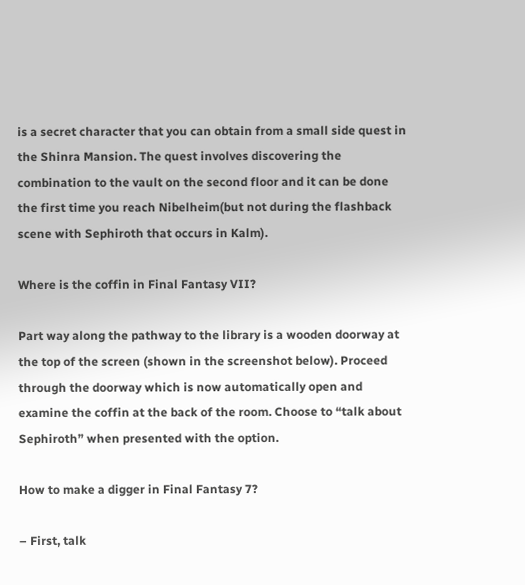is a secret character that you can obtain from a small side quest in the Shinra Mansion. The quest involves discovering the combination to the vault on the second floor and it can be done the first time you reach Nibelheim(but not during the flashback scene with Sephiroth that occurs in Kalm).

Where is the coffin in Final Fantasy VII?

Part way along the pathway to the library is a wooden doorway at the top of the screen (shown in the screenshot below). Proceed through the doorway which is now automatically open and examine the coffin at the back of the room. Choose to “talk about Sephiroth” when presented with the option.

How to make a digger in Final Fantasy 7?

– First, talk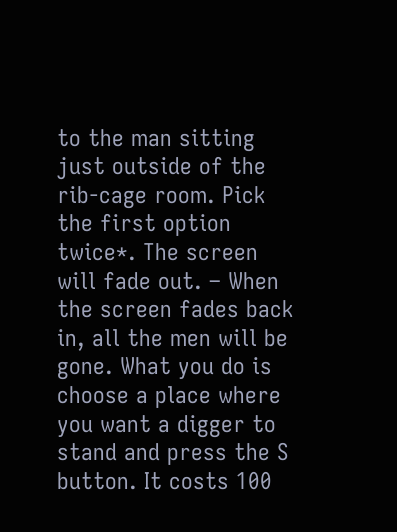to the man sitting just outside of the rib-cage room. Pick the first option twice*. The screen will fade out. – When the screen fades back in, all the men will be gone. What you do is choose a place where you want a digger to stand and press the S button. It costs 100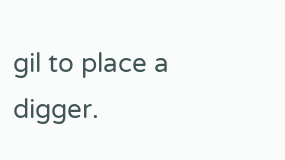gil to place a digger.